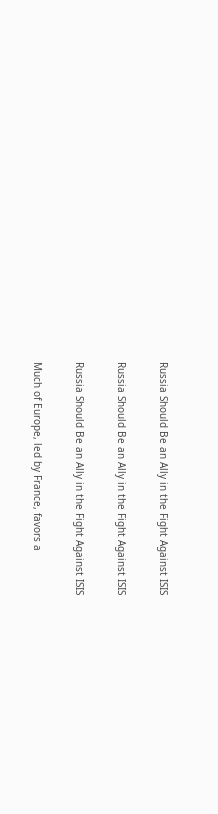Russia Should Be an Ally in the Fight Against ISIS

Russia Should Be an Ally in the Fight Against ISIS

Russia Should Be an Ally in the Fight Against ISIS

Much of Europe, led by France, favors a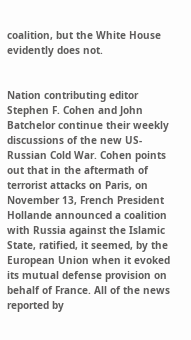coalition, but the White House evidently does not.


Nation contributing editor Stephen F. Cohen and John Batchelor continue their weekly discussions of the new US-Russian Cold War. Cohen points out that in the aftermath of terrorist attacks on Paris, on November 13, French President Hollande announced a coalition with Russia against the Islamic State, ratified, it seemed, by the European Union when it evoked its mutual defense provision on behalf of France. All of the news reported by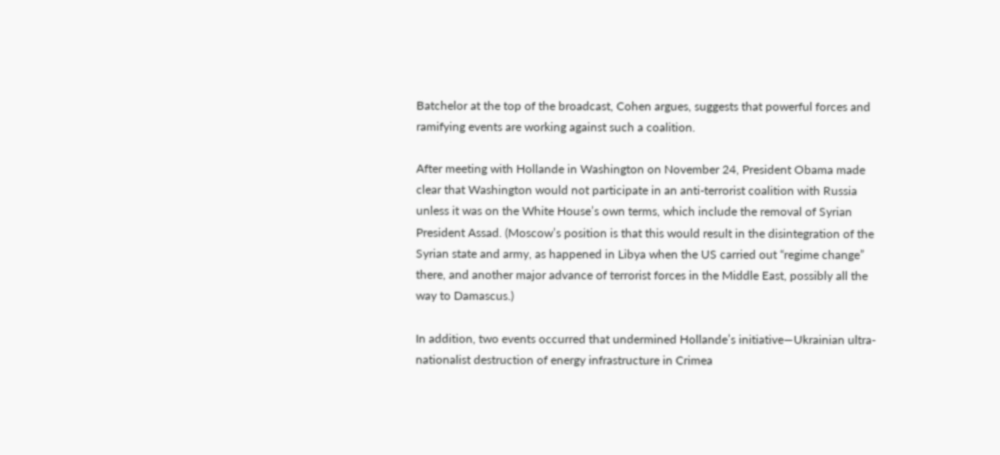Batchelor at the top of the broadcast, Cohen argues, suggests that powerful forces and ramifying events are working against such a coalition.

After meeting with Hollande in Washington on November 24, President Obama made clear that Washington would not participate in an anti-terrorist coalition with Russia unless it was on the White House’s own terms, which include the removal of Syrian President Assad. (Moscow’s position is that this would result in the disintegration of the Syrian state and army, as happened in Libya when the US carried out “regime change” there, and another major advance of terrorist forces in the Middle East, possibly all the way to Damascus.)

In addition, two events occurred that undermined Hollande’s initiative—Ukrainian ultra-nationalist destruction of energy infrastructure in Crimea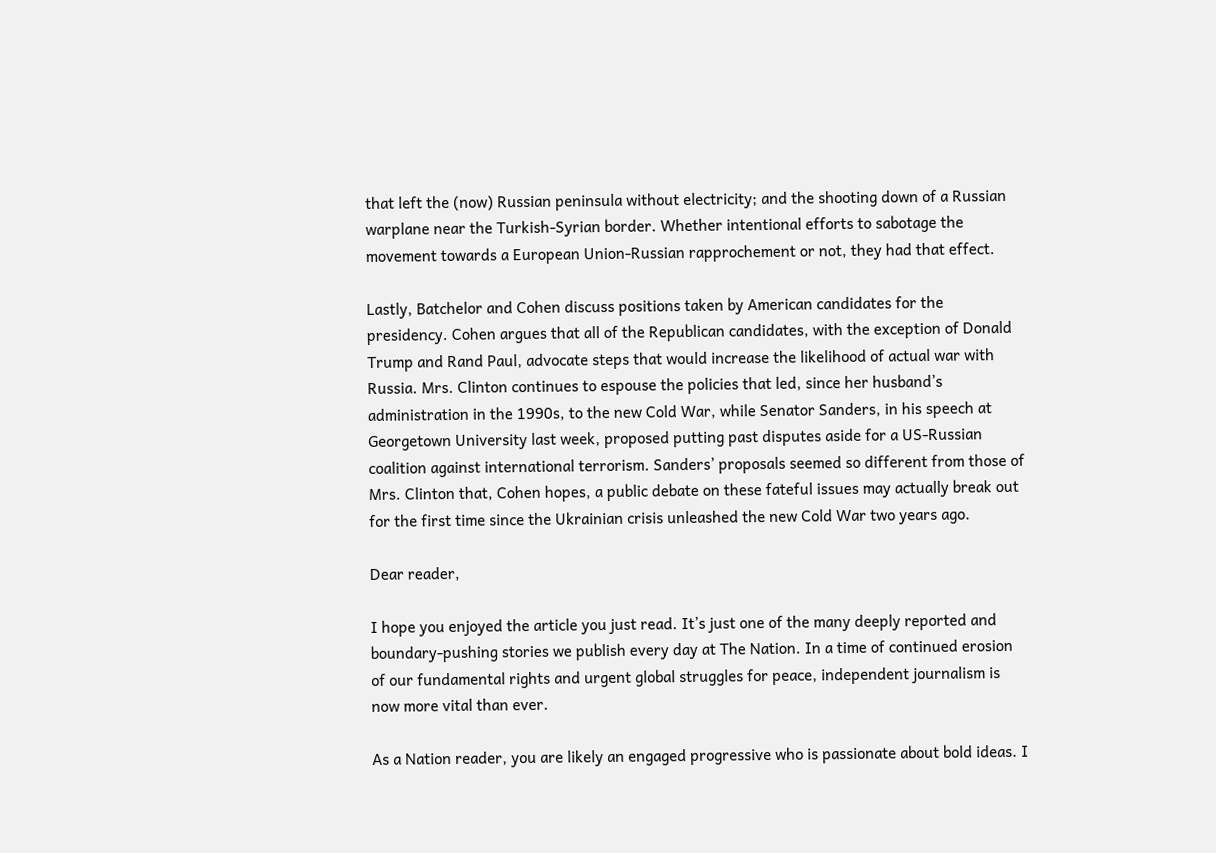that left the (now) Russian peninsula without electricity; and the shooting down of a Russian warplane near the Turkish-Syrian border. Whether intentional efforts to sabotage the movement towards a European Union-Russian rapprochement or not, they had that effect.

Lastly, Batchelor and Cohen discuss positions taken by American candidates for the presidency. Cohen argues that all of the Republican candidates, with the exception of Donald Trump and Rand Paul, advocate steps that would increase the likelihood of actual war with Russia. Mrs. Clinton continues to espouse the policies that led, since her husband’s administration in the 1990s, to the new Cold War, while Senator Sanders, in his speech at Georgetown University last week, proposed putting past disputes aside for a US-Russian coalition against international terrorism. Sanders’ proposals seemed so different from those of Mrs. Clinton that, Cohen hopes, a public debate on these fateful issues may actually break out for the first time since the Ukrainian crisis unleashed the new Cold War two years ago.

Dear reader,

I hope you enjoyed the article you just read. It’s just one of the many deeply reported and boundary-pushing stories we publish every day at The Nation. In a time of continued erosion of our fundamental rights and urgent global struggles for peace, independent journalism is now more vital than ever.

As a Nation reader, you are likely an engaged progressive who is passionate about bold ideas. I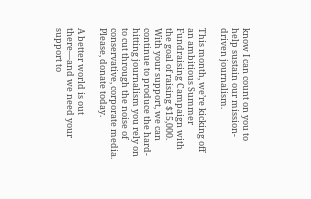know I can count on you to help sustain our mission-driven journalism.

This month, we’re kicking off an ambitious Summer Fundraising Campaign with the goal of raising $15,000. With your support, we can continue to produce the hard-hitting journalism you rely on to cut through the noise of conservative, corporate media. Please, donate today.

A better world is out there—and we need your support to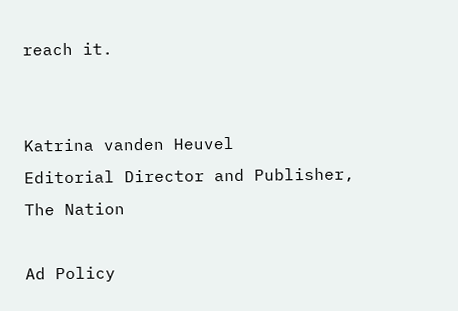reach it.


Katrina vanden Heuvel
Editorial Director and Publisher, The Nation

Ad Policy